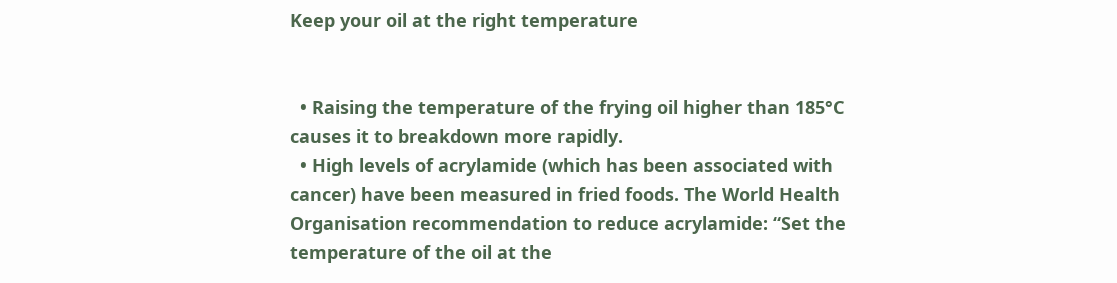Keep your oil at the right temperature


  • Raising the temperature of the frying oil higher than 185°C causes it to breakdown more rapidly.
  • High levels of acrylamide (which has been associated with cancer) have been measured in fried foods. The World Health Organisation recommendation to reduce acrylamide: “Set the temperature of the oil at the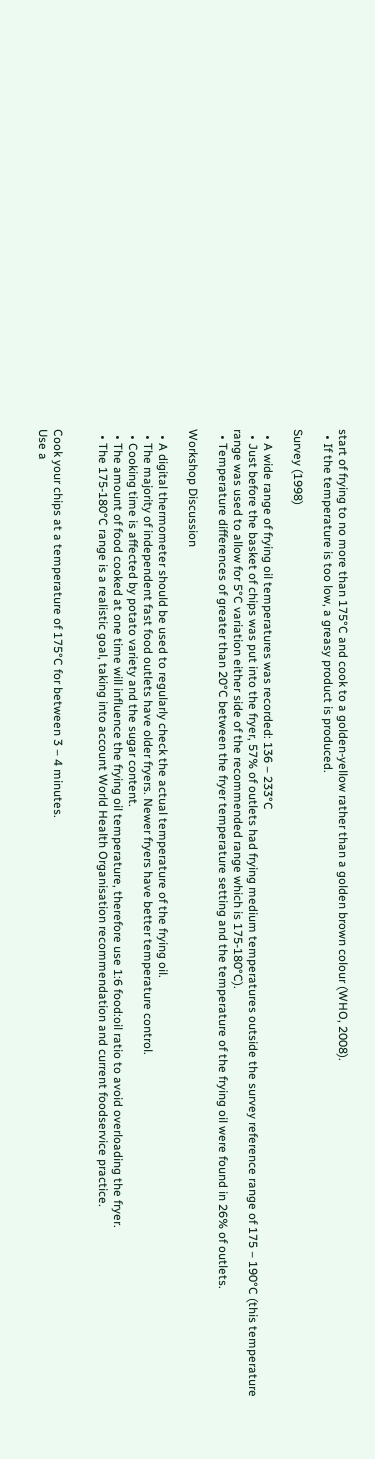start of frying to no more than 175°C and cook to a golden-yellow rather than a golden brown colour (WHO, 2008).
  • If the temperature is too low, a greasy product is produced.

Survey (1998)

  • A wide range of frying oil temperatures was recorded: 136 – 233°C
  • Just before the basket of chips was put into the fryer, 57% of outlets had frying medium temperatures outside the survey reference range of 175 – 190°C (this temperature range was used to allow for 5°C variation either side of the recommended range which is 175-180°C).
  • Temperature differences of greater than 20°C between the fryer temperature setting and the temperature of the frying oil were found in 26% of outlets.

Workshop Discussion

  • A digital thermometer should be used to regularly check the actual temperature of the frying oil.
  • The majority of independent fast food outlets have older fryers. Newer fryers have better temperature control.
  • Cooking time is affected by potato variety and the sugar content.
  • The amount of food cooked at one time will influence the frying oil temperature, therefore use 1:6 food:oil ratio to avoid overloading the fryer.
  • The 175-180°C range is a realistic goal, taking into account World Health Organisation recommendation and current foodservice practice.


Cook your chips at a temperature of 175°C for between 3 – 4 minutes.
Use a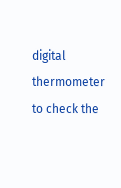digital thermometer to check the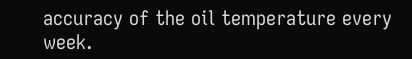accuracy of the oil temperature every week.